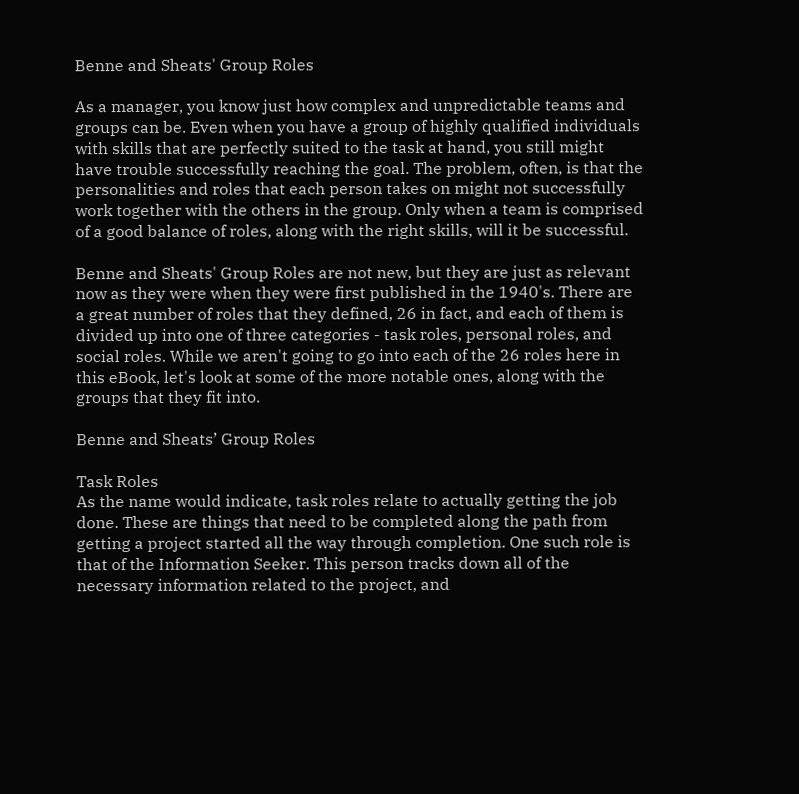Benne and Sheats' Group Roles

As a manager, you know just how complex and unpredictable teams and groups can be. Even when you have a group of highly qualified individuals with skills that are perfectly suited to the task at hand, you still might have trouble successfully reaching the goal. The problem, often, is that the personalities and roles that each person takes on might not successfully work together with the others in the group. Only when a team is comprised of a good balance of roles, along with the right skills, will it be successful.

Benne and Sheats' Group Roles are not new, but they are just as relevant now as they were when they were first published in the 1940's. There are a great number of roles that they defined, 26 in fact, and each of them is divided up into one of three categories - task roles, personal roles, and social roles. While we aren't going to go into each of the 26 roles here in this eBook, let's look at some of the more notable ones, along with the groups that they fit into.

Benne and Sheats’ Group Roles

Task Roles
As the name would indicate, task roles relate to actually getting the job done. These are things that need to be completed along the path from getting a project started all the way through completion. One such role is that of the Information Seeker. This person tracks down all of the necessary information related to the project, and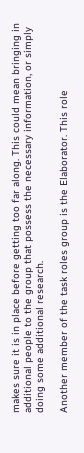makes sure it is in place before getting too far along. This could mean bringing in additional people to the group that possess the necessary information, or simply doing some additional research.

Another member of the task roles group is the Elaborator. This role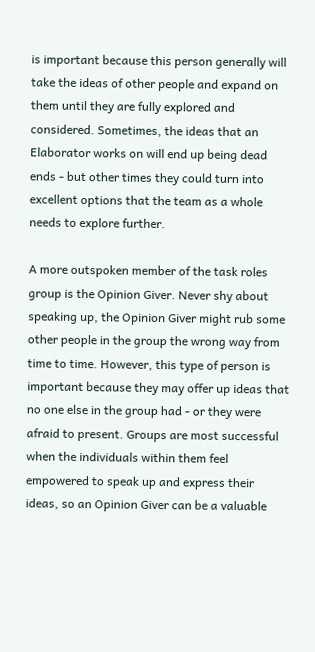is important because this person generally will take the ideas of other people and expand on them until they are fully explored and considered. Sometimes, the ideas that an Elaborator works on will end up being dead ends - but other times they could turn into excellent options that the team as a whole needs to explore further.

A more outspoken member of the task roles group is the Opinion Giver. Never shy about speaking up, the Opinion Giver might rub some other people in the group the wrong way from time to time. However, this type of person is important because they may offer up ideas that no one else in the group had - or they were afraid to present. Groups are most successful when the individuals within them feel empowered to speak up and express their ideas, so an Opinion Giver can be a valuable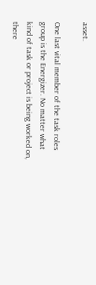asset.

One last vital member of the task roles group is the Energizer. No matter what kind of task or project is being worked on, there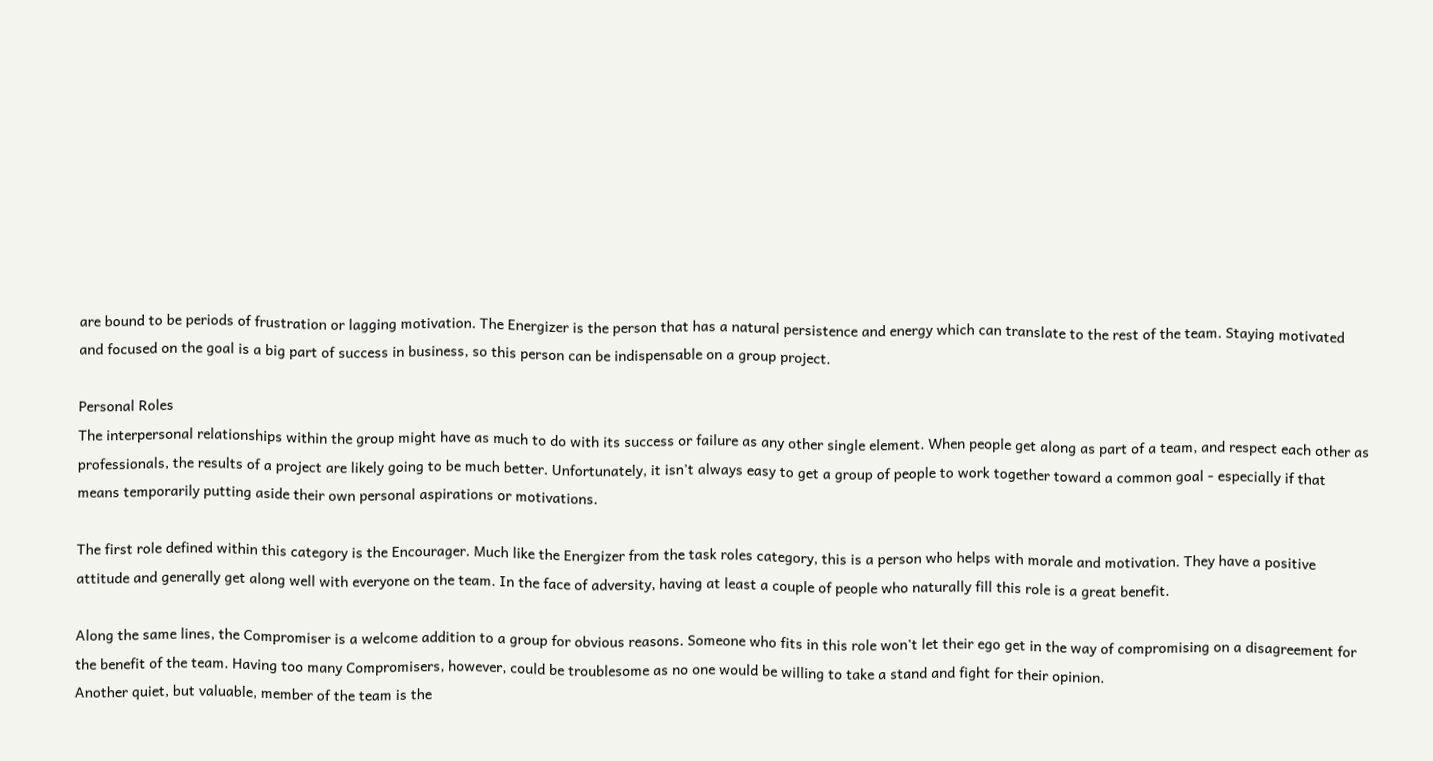are bound to be periods of frustration or lagging motivation. The Energizer is the person that has a natural persistence and energy which can translate to the rest of the team. Staying motivated and focused on the goal is a big part of success in business, so this person can be indispensable on a group project.

Personal Roles
The interpersonal relationships within the group might have as much to do with its success or failure as any other single element. When people get along as part of a team, and respect each other as professionals, the results of a project are likely going to be much better. Unfortunately, it isn't always easy to get a group of people to work together toward a common goal - especially if that means temporarily putting aside their own personal aspirations or motivations.

The first role defined within this category is the Encourager. Much like the Energizer from the task roles category, this is a person who helps with morale and motivation. They have a positive attitude and generally get along well with everyone on the team. In the face of adversity, having at least a couple of people who naturally fill this role is a great benefit.

Along the same lines, the Compromiser is a welcome addition to a group for obvious reasons. Someone who fits in this role won't let their ego get in the way of compromising on a disagreement for the benefit of the team. Having too many Compromisers, however, could be troublesome as no one would be willing to take a stand and fight for their opinion.
Another quiet, but valuable, member of the team is the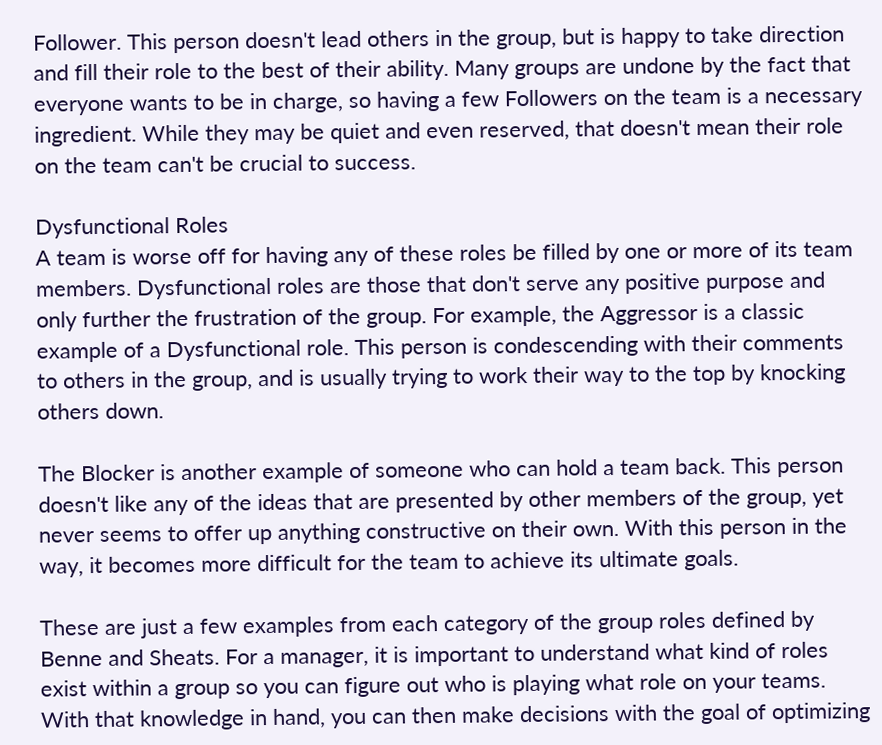Follower. This person doesn't lead others in the group, but is happy to take direction and fill their role to the best of their ability. Many groups are undone by the fact that everyone wants to be in charge, so having a few Followers on the team is a necessary ingredient. While they may be quiet and even reserved, that doesn't mean their role on the team can't be crucial to success.

Dysfunctional Roles
A team is worse off for having any of these roles be filled by one or more of its team members. Dysfunctional roles are those that don't serve any positive purpose and only further the frustration of the group. For example, the Aggressor is a classic example of a Dysfunctional role. This person is condescending with their comments to others in the group, and is usually trying to work their way to the top by knocking others down.

The Blocker is another example of someone who can hold a team back. This person doesn't like any of the ideas that are presented by other members of the group, yet never seems to offer up anything constructive on their own. With this person in the way, it becomes more difficult for the team to achieve its ultimate goals.

These are just a few examples from each category of the group roles defined by Benne and Sheats. For a manager, it is important to understand what kind of roles exist within a group so you can figure out who is playing what role on your teams. With that knowledge in hand, you can then make decisions with the goal of optimizing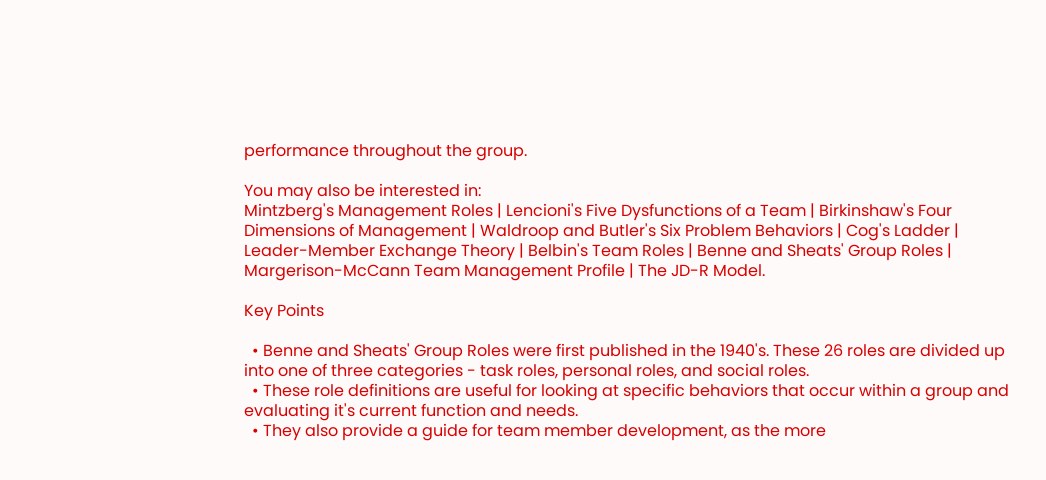performance throughout the group.

You may also be interested in:
Mintzberg's Management Roles | Lencioni's Five Dysfunctions of a Team | Birkinshaw's Four Dimensions of Management | Waldroop and Butler's Six Problem Behaviors | Cog's Ladder | Leader-Member Exchange Theory | Belbin's Team Roles | Benne and Sheats' Group Roles | Margerison-McCann Team Management Profile | The JD-R Model.

Key Points

  • Benne and Sheats' Group Roles were first published in the 1940's. These 26 roles are divided up into one of three categories - task roles, personal roles, and social roles.
  • These role definitions are useful for looking at specific behaviors that occur within a group and evaluating it's current function and needs.
  • They also provide a guide for team member development, as the more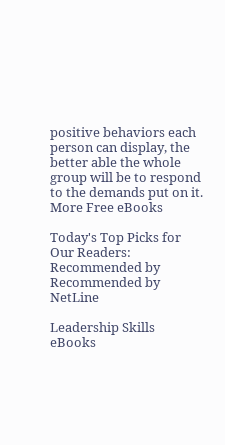positive behaviors each person can display, the better able the whole group will be to respond to the demands put on it.
More Free eBooks

Today's Top Picks for Our Readers:
Recommended by Recommended by NetLine

Leadership Skills eBooks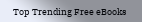Top Trending Free eBooks